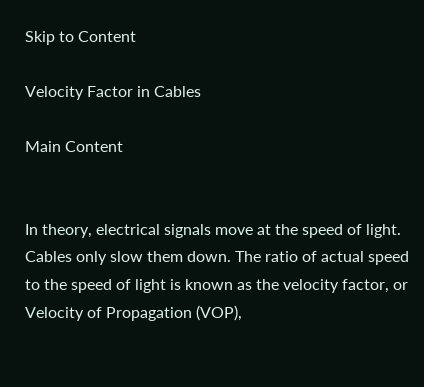Skip to Content

Velocity Factor in Cables

Main Content


In theory, electrical signals move at the speed of light. Cables only slow them down. The ratio of actual speed to the speed of light is known as the velocity factor, or Velocity of Propagation (VOP),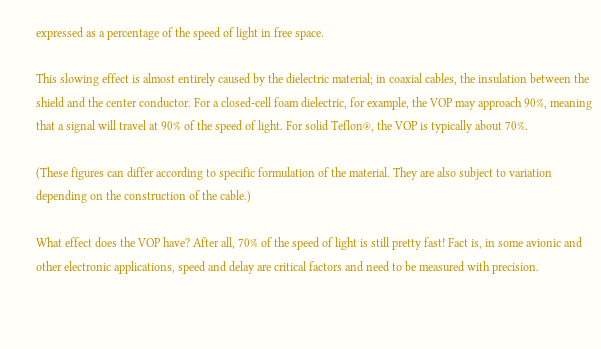expressed as a percentage of the speed of light in free space.

This slowing effect is almost entirely caused by the dielectric material; in coaxial cables, the insulation between the shield and the center conductor. For a closed-cell foam dielectric, for example, the VOP may approach 90%, meaning that a signal will travel at 90% of the speed of light. For solid Teflon®, the VOP is typically about 70%.

(These figures can differ according to specific formulation of the material. They are also subject to variation depending on the construction of the cable.)

What effect does the VOP have? After all, 70% of the speed of light is still pretty fast! Fact is, in some avionic and other electronic applications, speed and delay are critical factors and need to be measured with precision.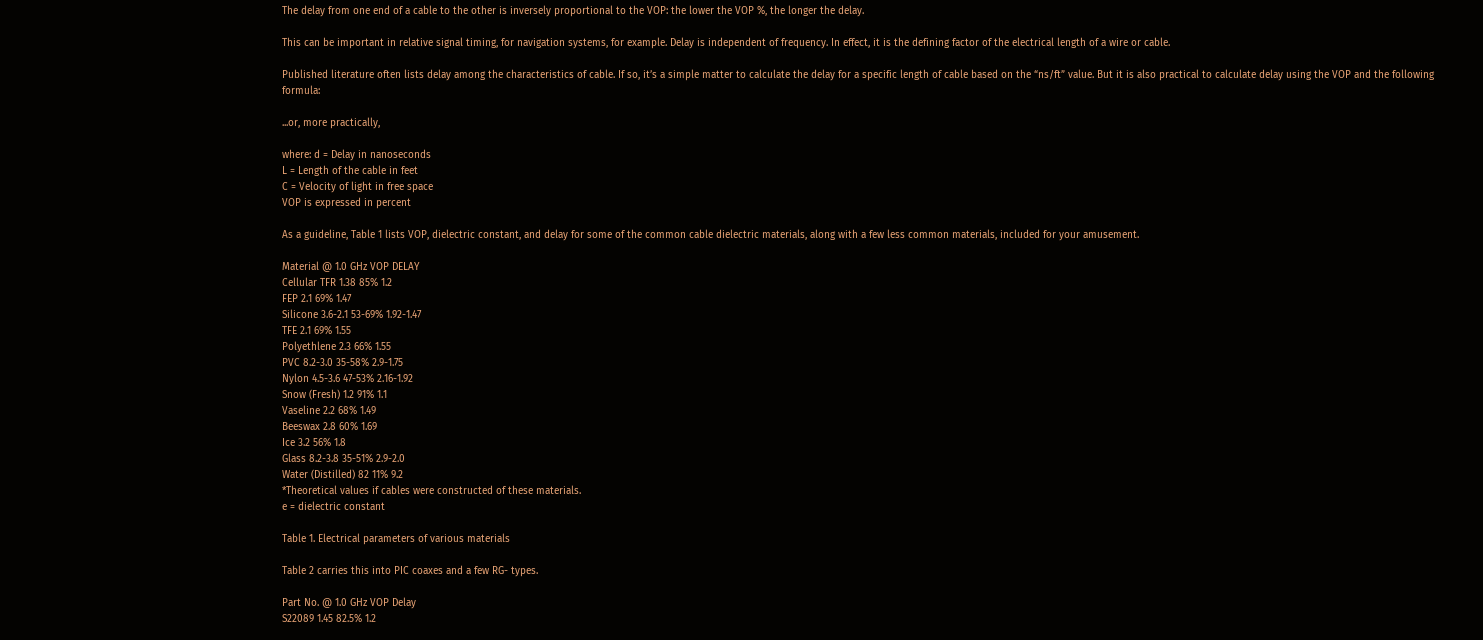The delay from one end of a cable to the other is inversely proportional to the VOP: the lower the VOP %, the longer the delay.

This can be important in relative signal timing, for navigation systems, for example. Delay is independent of frequency. In effect, it is the defining factor of the electrical length of a wire or cable.

Published literature often lists delay among the characteristics of cable. If so, it’s a simple matter to calculate the delay for a specific length of cable based on the “ns/ft” value. But it is also practical to calculate delay using the VOP and the following formula:

...or, more practically,

where: d = Delay in nanoseconds
L = Length of the cable in feet
C = Velocity of light in free space
VOP is expressed in percent

As a guideline, Table 1 lists VOP, dielectric constant, and delay for some of the common cable dielectric materials, along with a few less common materials, included for your amusement.

Material @ 1.0 GHz VOP DELAY
Cellular TFR 1.38 85% 1.2
FEP 2.1 69% 1.47
Silicone 3.6-2.1 53-69% 1.92-1.47
TFE 2.1 69% 1.55
Polyethlene 2.3 66% 1.55
PVC 8.2-3.0 35-58% 2.9-1.75
Nylon 4.5-3.6 47-53% 2.16-1.92
Snow (Fresh) 1.2 91% 1.1
Vaseline 2.2 68% 1.49
Beeswax 2.8 60% 1.69
Ice 3.2 56% 1.8
Glass 8.2-3.8 35-51% 2.9-2.0
Water (Distilled) 82 11% 9.2
*Theoretical values if cables were constructed of these materials.
e = dielectric constant

Table 1. Electrical parameters of various materials

Table 2 carries this into PIC coaxes and a few RG- types.

Part No. @ 1.0 GHz VOP Delay
S22089 1.45 82.5% 1.2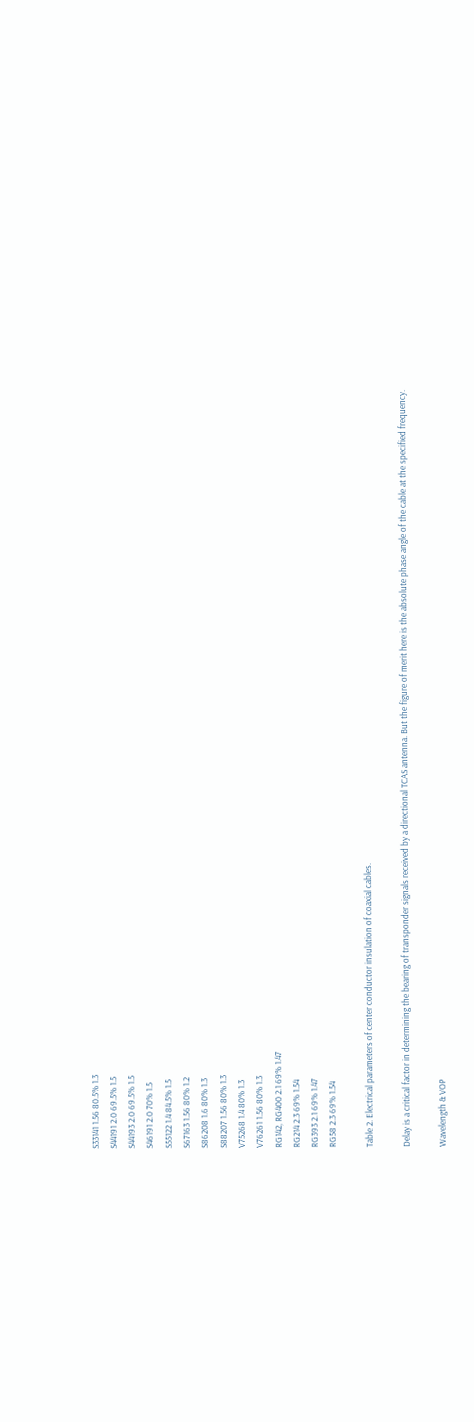S33141 1.56 80.5% 1.3
S44191 2.0 69.5% 1.5
S44193 2.0 69.5% 1.5
S46191 2.0 70% 1.5
S55122 1.4 84.5% 1.5
S67163 1.56 80% 1.2
S86208 1.6 80% 1.3
S88207 1.56 80% 1.3
V75268 1.4 80% 1.3
V76261 1.56 80% 1.3
RG142, RG400 2.1 69% 1.47
RG214 2.3 69% 1.54
RG393 2.1 69% 1.47
RG58 2.3 69% 1.54

Table 2. Electrical parameters of center conductor insulation of coaxial cables.

Delay is a critical factor in determining the bearing of transponder signals received by a directional TCAS antenna. But the figure of merit here is the absolute phase angle of the cable at the specified frequency.

Wavelength & VOP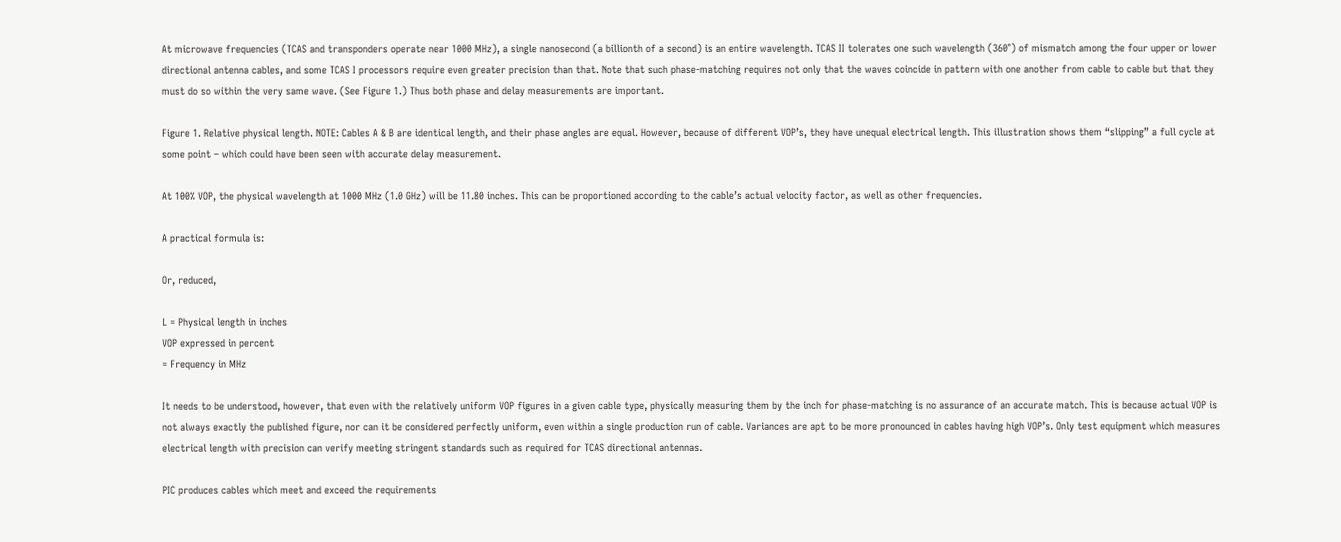At microwave frequencies (TCAS and transponders operate near 1000 MHz), a single nanosecond (a billionth of a second) is an entire wavelength. TCAS II tolerates one such wavelength (360°) of mismatch among the four upper or lower directional antenna cables, and some TCAS I processors require even greater precision than that. Note that such phase-matching requires not only that the waves coincide in pattern with one another from cable to cable but that they must do so within the very same wave. (See Figure 1.) Thus both phase and delay measurements are important.

Figure 1. Relative physical length. NOTE: Cables A & B are identical length, and their phase angles are equal. However, because of different VOP’s, they have unequal electrical length. This illustration shows them “slipping” a full cycle at some point – which could have been seen with accurate delay measurement.

At 100% VOP, the physical wavelength at 1000 MHz (1.0 GHz) will be 11.80 inches. This can be proportioned according to the cable’s actual velocity factor, as well as other frequencies.

A practical formula is:

Or, reduced,

L = Physical length in inches
VOP expressed in percent
= Frequency in MHz

It needs to be understood, however, that even with the relatively uniform VOP figures in a given cable type, physically measuring them by the inch for phase-matching is no assurance of an accurate match. This is because actual VOP is not always exactly the published figure, nor can it be considered perfectly uniform, even within a single production run of cable. Variances are apt to be more pronounced in cables having high VOP’s. Only test equipment which measures electrical length with precision can verify meeting stringent standards such as required for TCAS directional antennas.

PIC produces cables which meet and exceed the requirements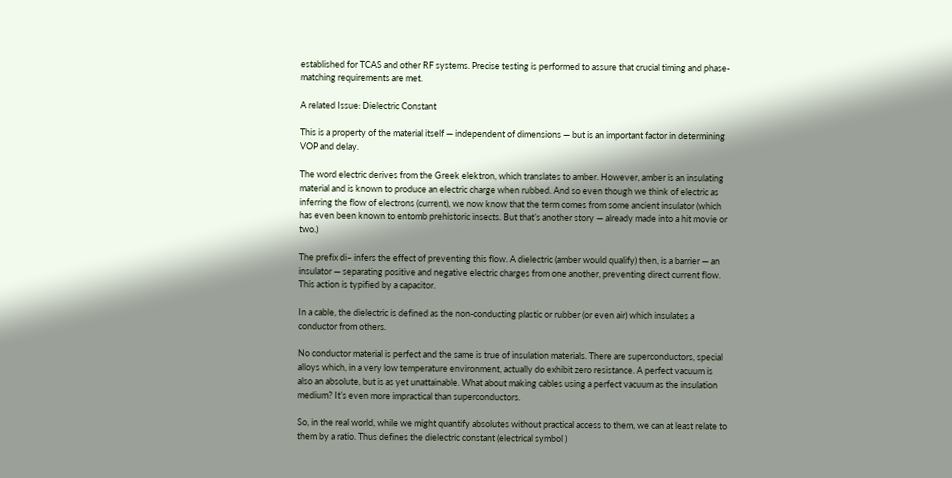established for TCAS and other RF systems. Precise testing is performed to assure that crucial timing and phase- matching requirements are met.

A related Issue: Dielectric Constant

This is a property of the material itself — independent of dimensions — but is an important factor in determining VOP and delay.

The word electric derives from the Greek elektron, which translates to amber. However, amber is an insulating material and is known to produce an electric charge when rubbed. And so even though we think of electric as inferring the flow of electrons (current), we now know that the term comes from some ancient insulator (which has even been known to entomb prehistoric insects. But that’s another story — already made into a hit movie or two.)

The prefix di– infers the effect of preventing this flow. A dielectric (amber would qualify) then, is a barrier — an insulator — separating positive and negative electric charges from one another, preventing direct current flow. This action is typified by a capacitor.

In a cable, the dielectric is defined as the non-conducting plastic or rubber (or even air) which insulates a conductor from others.

No conductor material is perfect and the same is true of insulation materials. There are superconductors, special alloys which, in a very low temperature environment, actually do exhibit zero resistance. A perfect vacuum is also an absolute, but is as yet unattainable. What about making cables using a perfect vacuum as the insulation medium? It’s even more impractical than superconductors.

So, in the real world, while we might quantify absolutes without practical access to them, we can at least relate to them by a ratio. Thus defines the dielectric constant (electrical symbol )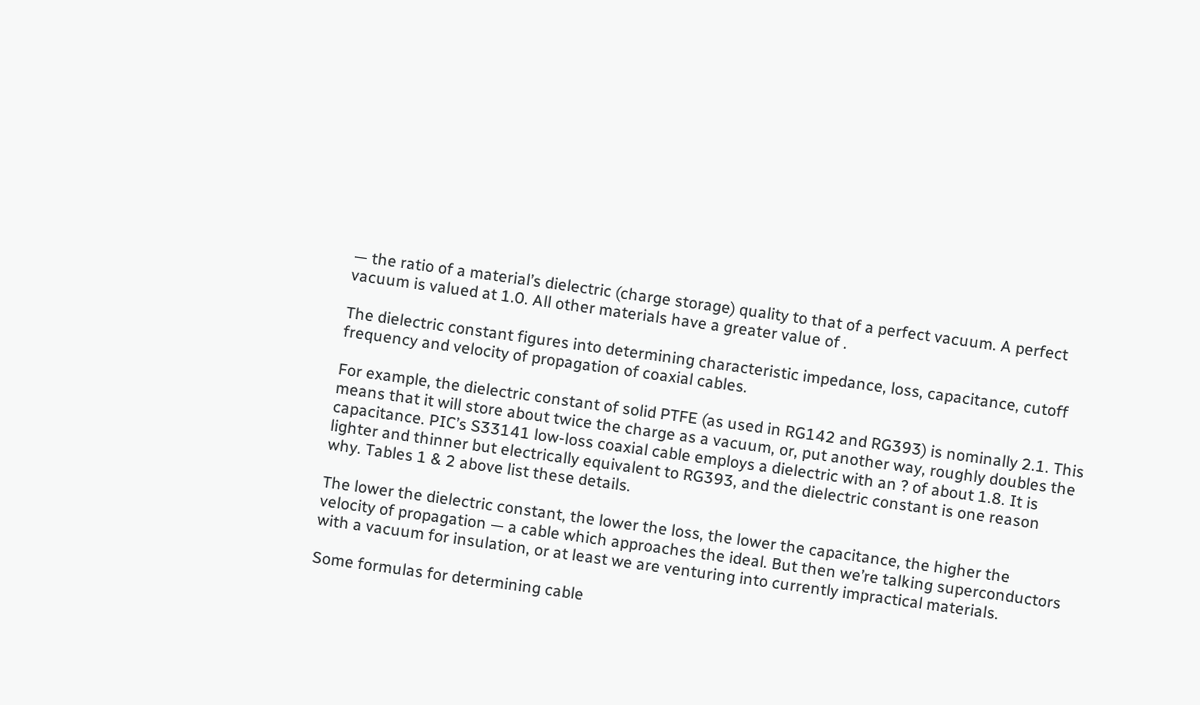— the ratio of a material’s dielectric (charge storage) quality to that of a perfect vacuum. A perfect vacuum is valued at 1.0. All other materials have a greater value of .

The dielectric constant figures into determining characteristic impedance, loss, capacitance, cutoff frequency and velocity of propagation of coaxial cables.

For example, the dielectric constant of solid PTFE (as used in RG142 and RG393) is nominally 2.1. This means that it will store about twice the charge as a vacuum, or, put another way, roughly doubles the capacitance. PIC’s S33141 low-loss coaxial cable employs a dielectric with an ? of about 1.8. It is lighter and thinner but electrically equivalent to RG393, and the dielectric constant is one reason why. Tables 1 & 2 above list these details.

The lower the dielectric constant, the lower the loss, the lower the capacitance, the higher the velocity of propagation — a cable which approaches the ideal. But then we’re talking superconductors with a vacuum for insulation, or at least we are venturing into currently impractical materials.

Some formulas for determining cable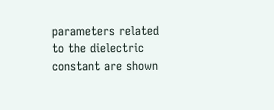parameters related to the dielectric constant are shown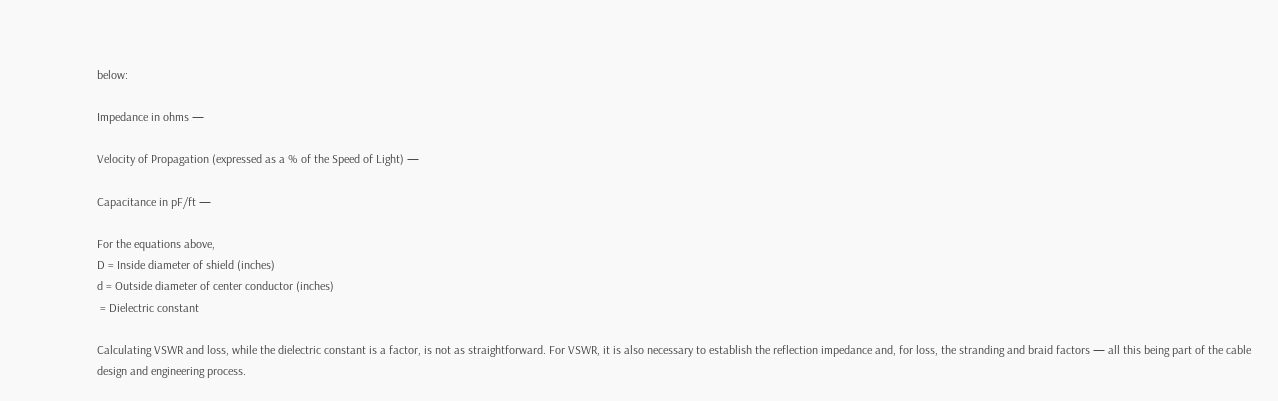below:

Impedance in ohms —

Velocity of Propagation (expressed as a % of the Speed of Light) —

Capacitance in pF/ft —

For the equations above,
D = Inside diameter of shield (inches)
d = Outside diameter of center conductor (inches)
 = Dielectric constant

Calculating VSWR and loss, while the dielectric constant is a factor, is not as straightforward. For VSWR, it is also necessary to establish the reflection impedance and, for loss, the stranding and braid factors — all this being part of the cable design and engineering process.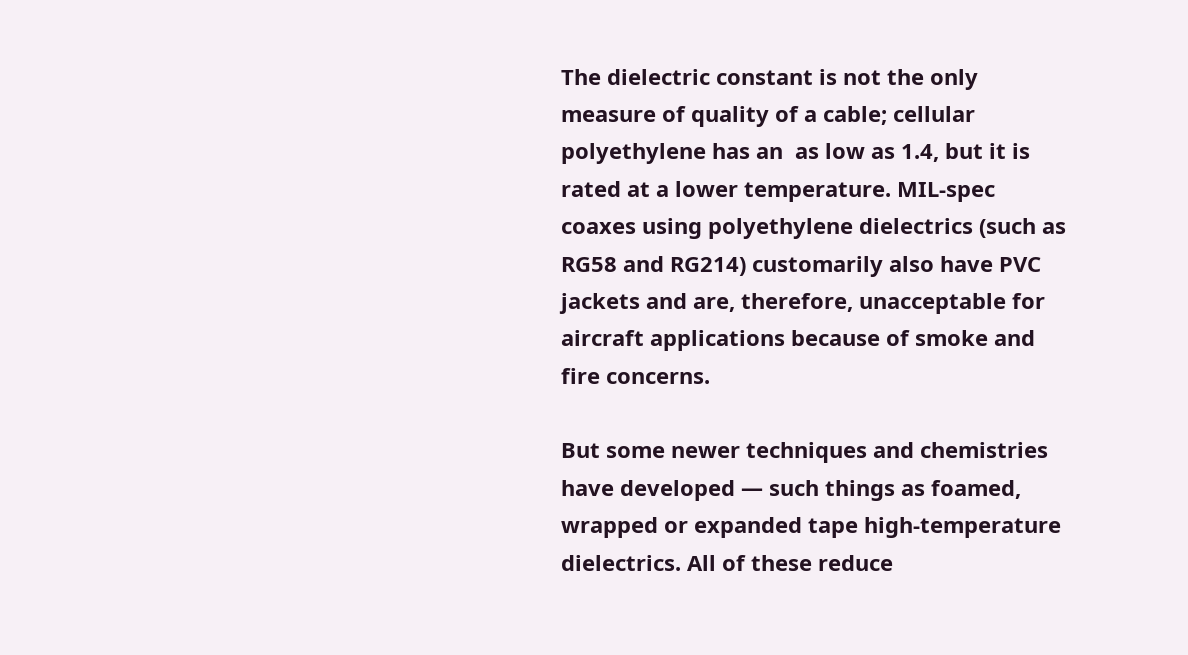The dielectric constant is not the only measure of quality of a cable; cellular polyethylene has an  as low as 1.4, but it is rated at a lower temperature. MIL-spec coaxes using polyethylene dielectrics (such as RG58 and RG214) customarily also have PVC jackets and are, therefore, unacceptable for aircraft applications because of smoke and fire concerns.

But some newer techniques and chemistries have developed — such things as foamed, wrapped or expanded tape high-temperature dielectrics. All of these reduce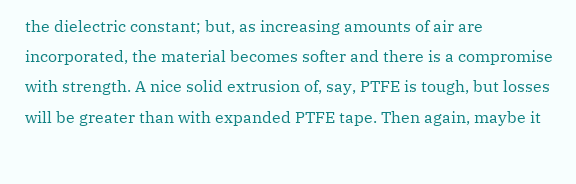the dielectric constant; but, as increasing amounts of air are incorporated, the material becomes softer and there is a compromise with strength. A nice solid extrusion of, say, PTFE is tough, but losses will be greater than with expanded PTFE tape. Then again, maybe it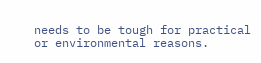needs to be tough for practical or environmental reasons.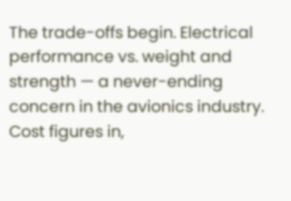The trade-offs begin. Electrical performance vs. weight and strength — a never-ending concern in the avionics industry. Cost figures in,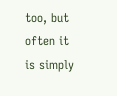too, but often it is simply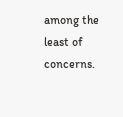among the least of concerns.